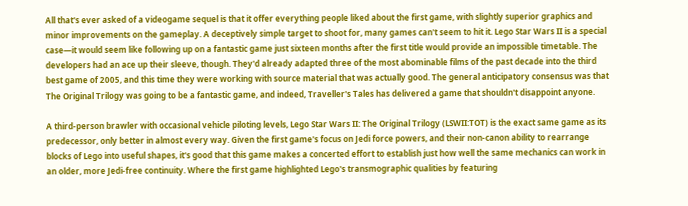All that's ever asked of a videogame sequel is that it offer everything people liked about the first game, with slightly superior graphics and minor improvements on the gameplay. A deceptively simple target to shoot for, many games can't seem to hit it. Lego Star Wars II is a special case—it would seem like following up on a fantastic game just sixteen months after the first title would provide an impossible timetable. The developers had an ace up their sleeve, though. They'd already adapted three of the most abominable films of the past decade into the third best game of 2005, and this time they were working with source material that was actually good. The general anticipatory consensus was that The Original Trilogy was going to be a fantastic game, and indeed, Traveller's Tales has delivered a game that shouldn't disappoint anyone.

A third-person brawler with occasional vehicle piloting levels, Lego Star Wars II: The Original Trilogy (LSWII:TOT) is the exact same game as its predecessor, only better in almost every way. Given the first game's focus on Jedi force powers, and their non-canon ability to rearrange blocks of Lego into useful shapes, it's good that this game makes a concerted effort to establish just how well the same mechanics can work in an older, more Jedi-free continuity. Where the first game highlighted Lego's transmographic qualities by featuring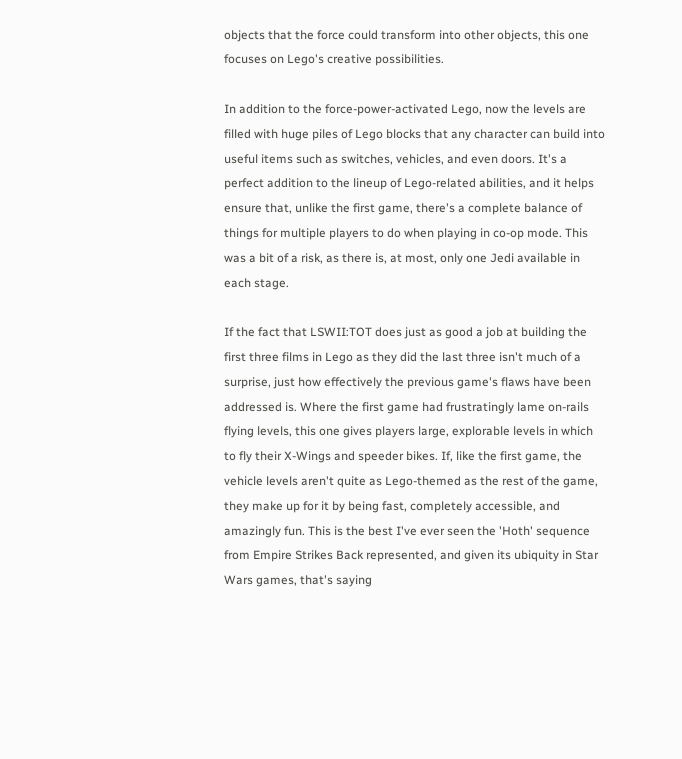objects that the force could transform into other objects, this one focuses on Lego's creative possibilities.

In addition to the force-power-activated Lego, now the levels are filled with huge piles of Lego blocks that any character can build into useful items such as switches, vehicles, and even doors. It's a perfect addition to the lineup of Lego-related abilities, and it helps ensure that, unlike the first game, there's a complete balance of things for multiple players to do when playing in co-op mode. This was a bit of a risk, as there is, at most, only one Jedi available in each stage.

If the fact that LSWII:TOT does just as good a job at building the first three films in Lego as they did the last three isn't much of a surprise, just how effectively the previous game's flaws have been addressed is. Where the first game had frustratingly lame on-rails flying levels, this one gives players large, explorable levels in which to fly their X-Wings and speeder bikes. If, like the first game, the vehicle levels aren't quite as Lego-themed as the rest of the game, they make up for it by being fast, completely accessible, and amazingly fun. This is the best I've ever seen the 'Hoth' sequence from Empire Strikes Back represented, and given its ubiquity in Star Wars games, that's saying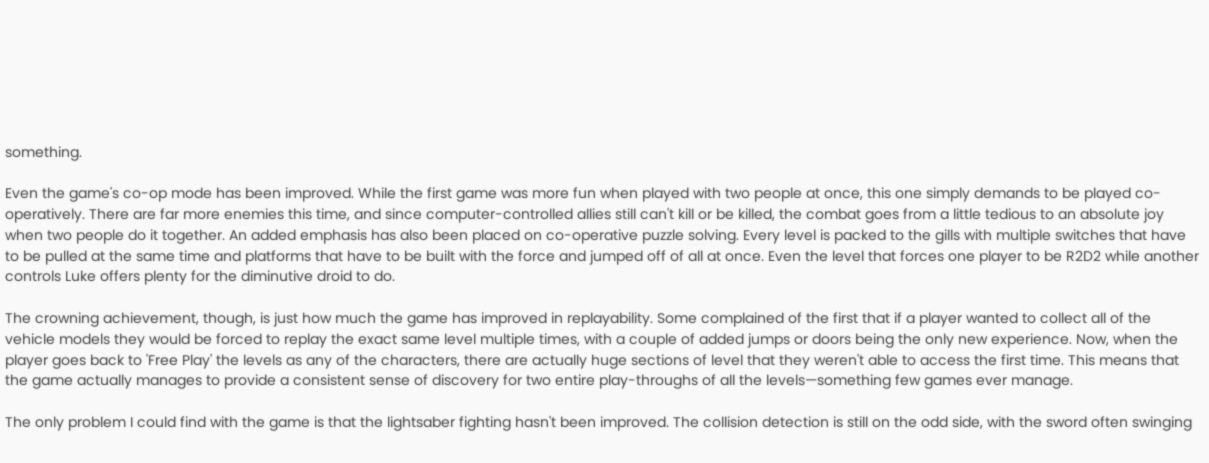something.

Even the game's co-op mode has been improved. While the first game was more fun when played with two people at once, this one simply demands to be played co-operatively. There are far more enemies this time, and since computer-controlled allies still can't kill or be killed, the combat goes from a little tedious to an absolute joy when two people do it together. An added emphasis has also been placed on co-operative puzzle solving. Every level is packed to the gills with multiple switches that have to be pulled at the same time and platforms that have to be built with the force and jumped off of all at once. Even the level that forces one player to be R2D2 while another controls Luke offers plenty for the diminutive droid to do.

The crowning achievement, though, is just how much the game has improved in replayability. Some complained of the first that if a player wanted to collect all of the vehicle models they would be forced to replay the exact same level multiple times, with a couple of added jumps or doors being the only new experience. Now, when the player goes back to 'Free Play' the levels as any of the characters, there are actually huge sections of level that they weren't able to access the first time. This means that the game actually manages to provide a consistent sense of discovery for two entire play-throughs of all the levels—something few games ever manage.

The only problem I could find with the game is that the lightsaber fighting hasn't been improved. The collision detection is still on the odd side, with the sword often swinging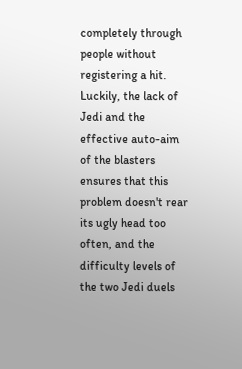completely through people without registering a hit. Luckily, the lack of Jedi and the effective auto-aim of the blasters ensures that this problem doesn't rear its ugly head too often, and the difficulty levels of the two Jedi duels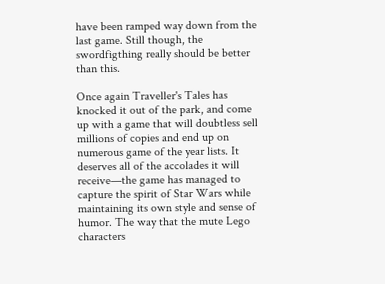have been ramped way down from the last game. Still though, the swordfigthing really should be better than this.

Once again Traveller's Tales has knocked it out of the park, and come up with a game that will doubtless sell millions of copies and end up on numerous game of the year lists. It deserves all of the accolades it will receive—the game has managed to capture the spirit of Star Wars while maintaining its own style and sense of humor. The way that the mute Lego characters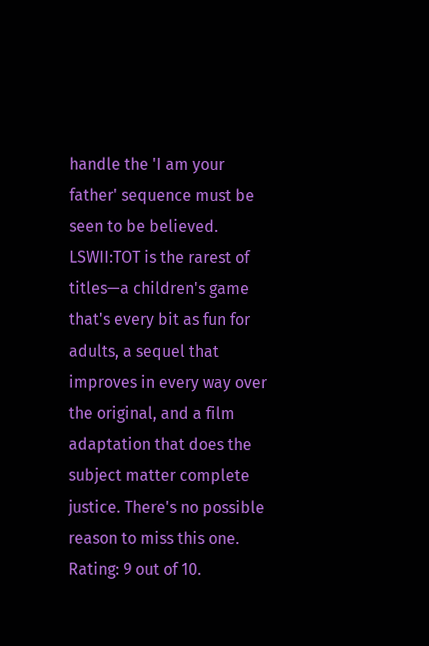handle the 'I am your father' sequence must be seen to be believed. LSWII:TOT is the rarest of titles—a children's game that's every bit as fun for adults, a sequel that improves in every way over the original, and a film adaptation that does the subject matter complete justice. There's no possible reason to miss this one. Rating: 9 out of 10.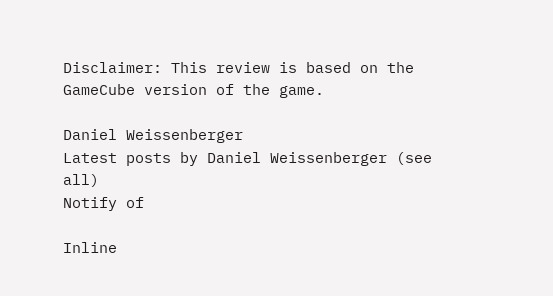Disclaimer: This review is based on the GameCube version of the game.

Daniel Weissenberger
Latest posts by Daniel Weissenberger (see all)
Notify of

Inline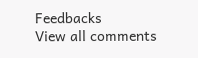Feedbacks
View all comments